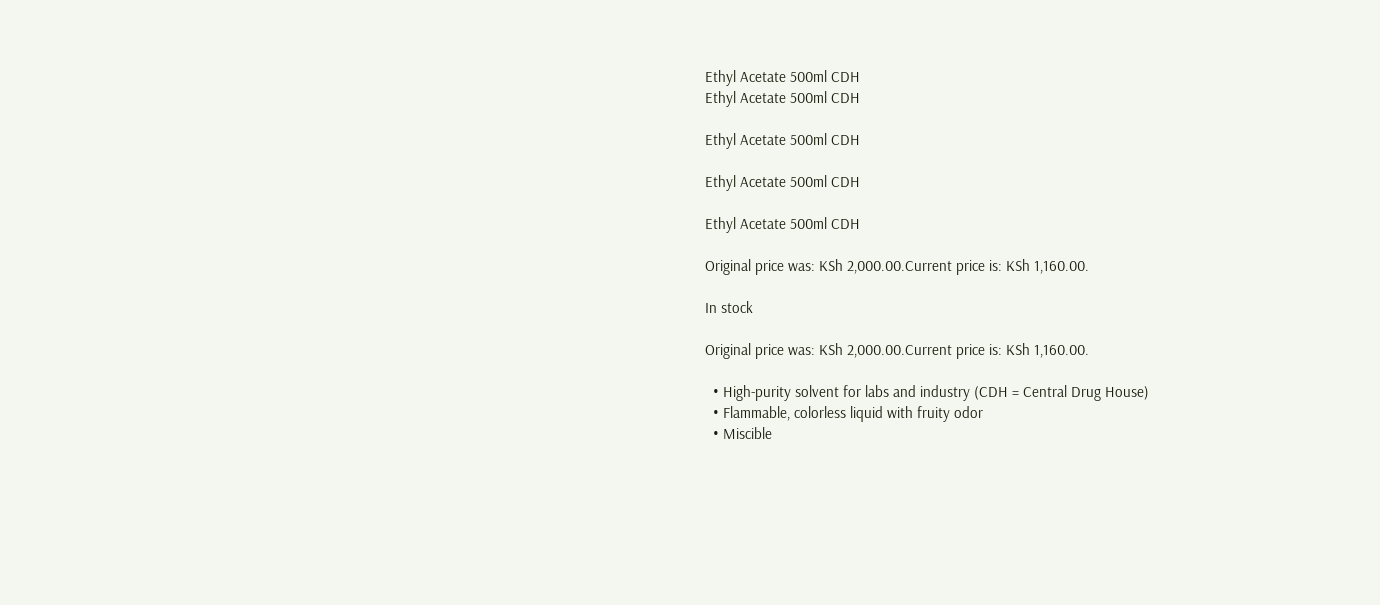Ethyl Acetate 500ml CDH
Ethyl Acetate 500ml CDH

Ethyl Acetate 500ml CDH

Ethyl Acetate 500ml CDH

Ethyl Acetate 500ml CDH

Original price was: KSh 2,000.00.Current price is: KSh 1,160.00.

In stock

Original price was: KSh 2,000.00.Current price is: KSh 1,160.00.

  • High-purity solvent for labs and industry (CDH = Central Drug House)
  • Flammable, colorless liquid with fruity odor
  • Miscible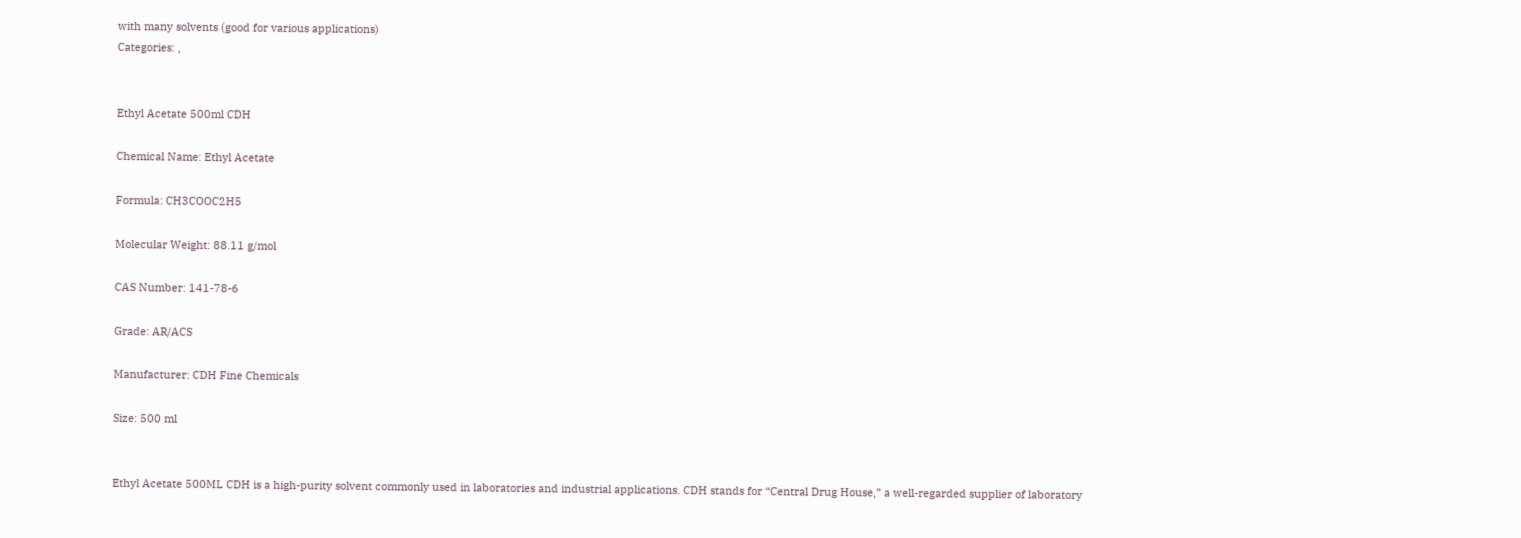with many solvents (good for various applications)
Categories: ,


Ethyl Acetate 500ml CDH

Chemical Name: Ethyl Acetate

Formula: CH3COOC2H5

Molecular Weight: 88.11 g/mol

CAS Number: 141-78-6

Grade: AR/ACS

Manufacturer: CDH Fine Chemicals

Size: 500 ml


Ethyl Acetate 500ML CDH is a high-purity solvent commonly used in laboratories and industrial applications. CDH stands for “Central Drug House,” a well-regarded supplier of laboratory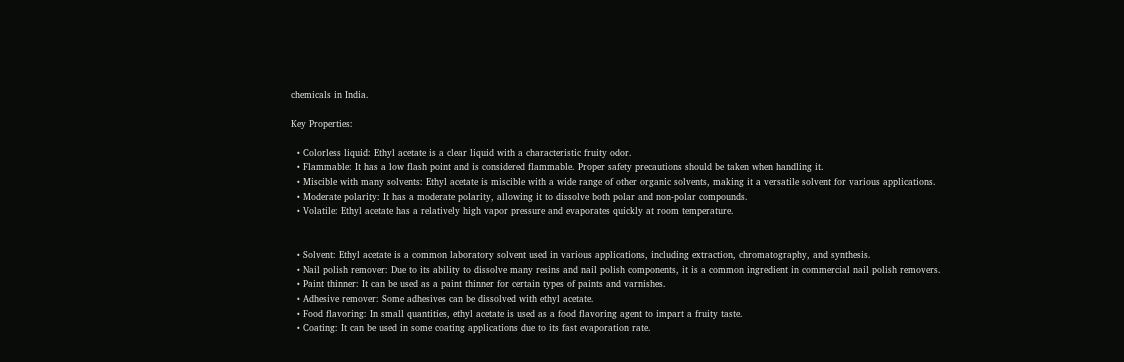chemicals in India.

Key Properties:

  • Colorless liquid: Ethyl acetate is a clear liquid with a characteristic fruity odor.
  • Flammable: It has a low flash point and is considered flammable. Proper safety precautions should be taken when handling it.
  • Miscible with many solvents: Ethyl acetate is miscible with a wide range of other organic solvents, making it a versatile solvent for various applications.
  • Moderate polarity: It has a moderate polarity, allowing it to dissolve both polar and non-polar compounds.
  • Volatile: Ethyl acetate has a relatively high vapor pressure and evaporates quickly at room temperature.


  • Solvent: Ethyl acetate is a common laboratory solvent used in various applications, including extraction, chromatography, and synthesis.
  • Nail polish remover: Due to its ability to dissolve many resins and nail polish components, it is a common ingredient in commercial nail polish removers.
  • Paint thinner: It can be used as a paint thinner for certain types of paints and varnishes.
  • Adhesive remover: Some adhesives can be dissolved with ethyl acetate.
  • Food flavoring: In small quantities, ethyl acetate is used as a food flavoring agent to impart a fruity taste.
  • Coating: It can be used in some coating applications due to its fast evaporation rate.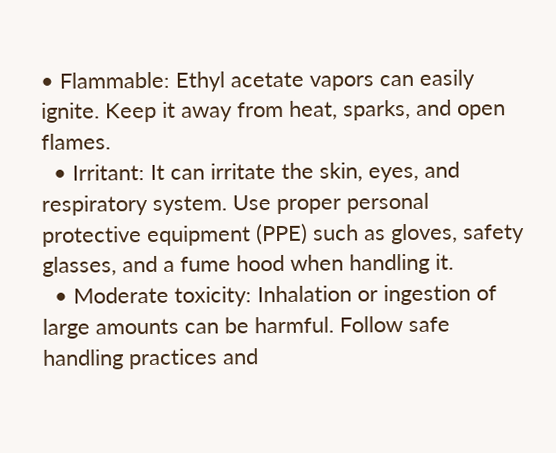• Flammable: Ethyl acetate vapors can easily ignite. Keep it away from heat, sparks, and open flames.
  • Irritant: It can irritate the skin, eyes, and respiratory system. Use proper personal protective equipment (PPE) such as gloves, safety glasses, and a fume hood when handling it.
  • Moderate toxicity: Inhalation or ingestion of large amounts can be harmful. Follow safe handling practices and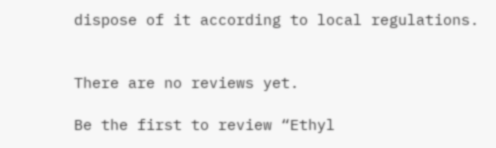dispose of it according to local regulations.


There are no reviews yet.

Be the first to review “Ethyl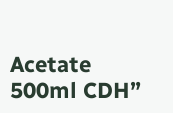Acetate 500ml CDH”